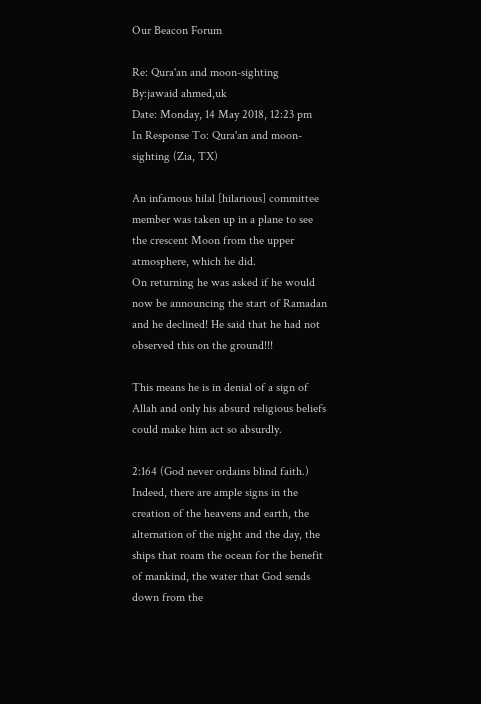Our Beacon Forum

Re: Qura'an and moon-sighting
By:jawaid ahmed,uk
Date: Monday, 14 May 2018, 12:23 pm
In Response To: Qura'an and moon-sighting (Zia, TX)

An infamous hilal [hilarious] committee member was taken up in a plane to see the crescent Moon from the upper atmosphere, which he did.
On returning he was asked if he would now be announcing the start of Ramadan and he declined! He said that he had not observed this on the ground!!!

This means he is in denial of a sign of Allah and only his absurd religious beliefs could make him act so absurdly.

2:164 (God never ordains blind faith.) Indeed, there are ample signs in the creation of the heavens and earth, the alternation of the night and the day, the ships that roam the ocean for the benefit of mankind, the water that God sends down from the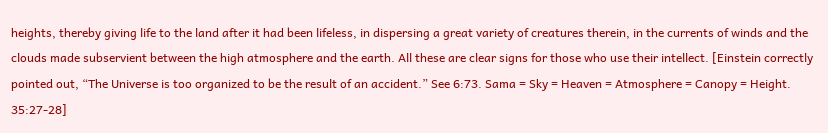heights, thereby giving life to the land after it had been lifeless, in dispersing a great variety of creatures therein, in the currents of winds and the clouds made subservient between the high atmosphere and the earth. All these are clear signs for those who use their intellect. [Einstein correctly pointed out, “The Universe is too organized to be the result of an accident.” See 6:73. Sama = Sky = Heaven = Atmosphere = Canopy = Height. 35:27-28]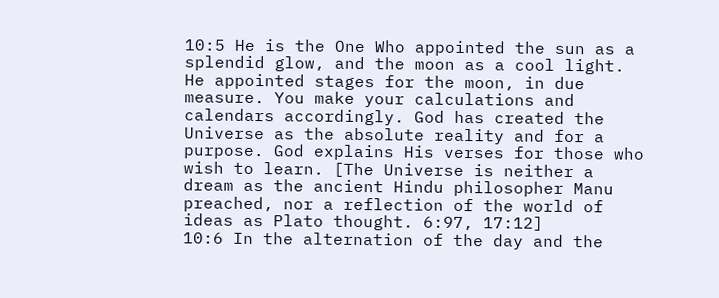10:5 He is the One Who appointed the sun as a splendid glow, and the moon as a cool light. He appointed stages for the moon, in due measure. You make your calculations and calendars accordingly. God has created the Universe as the absolute reality and for a purpose. God explains His verses for those who wish to learn. [The Universe is neither a dream as the ancient Hindu philosopher Manu preached, nor a reflection of the world of ideas as Plato thought. 6:97, 17:12]
10:6 In the alternation of the day and the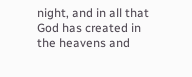night, and in all that God has created in the heavens and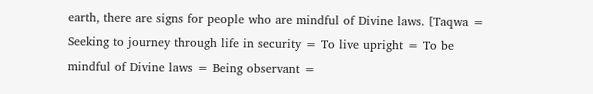earth, there are signs for people who are mindful of Divine laws. [Taqwa = Seeking to journey through life in security = To live upright = To be mindful of Divine laws = Being observant =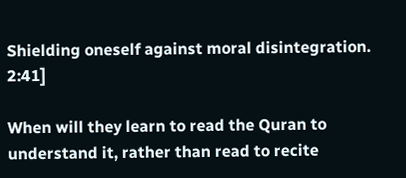Shielding oneself against moral disintegration. 2:41]

When will they learn to read the Quran to understand it, rather than read to recite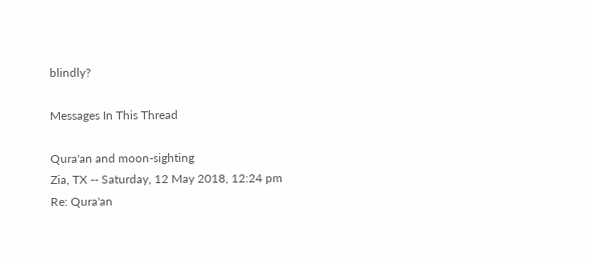blindly?

Messages In This Thread

Qura'an and moon-sighting
Zia, TX -- Saturday, 12 May 2018, 12:24 pm
Re: Qura'an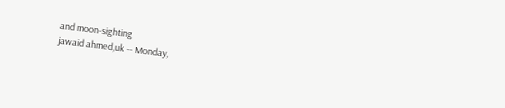and moon-sighting
jawaid ahmed,uk -- Monday,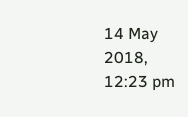14 May 2018, 12:23 pm